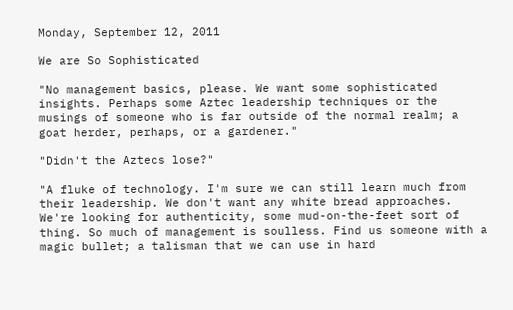Monday, September 12, 2011

We are So Sophisticated

"No management basics, please. We want some sophisticated insights. Perhaps some Aztec leadership techniques or the musings of someone who is far outside of the normal realm; a goat herder, perhaps, or a gardener."

"Didn't the Aztecs lose?"

"A fluke of technology. I'm sure we can still learn much from their leadership. We don't want any white bread approaches. We're looking for authenticity, some mud-on-the-feet sort of thing. So much of management is soulless. Find us someone with a magic bullet; a talisman that we can use in hard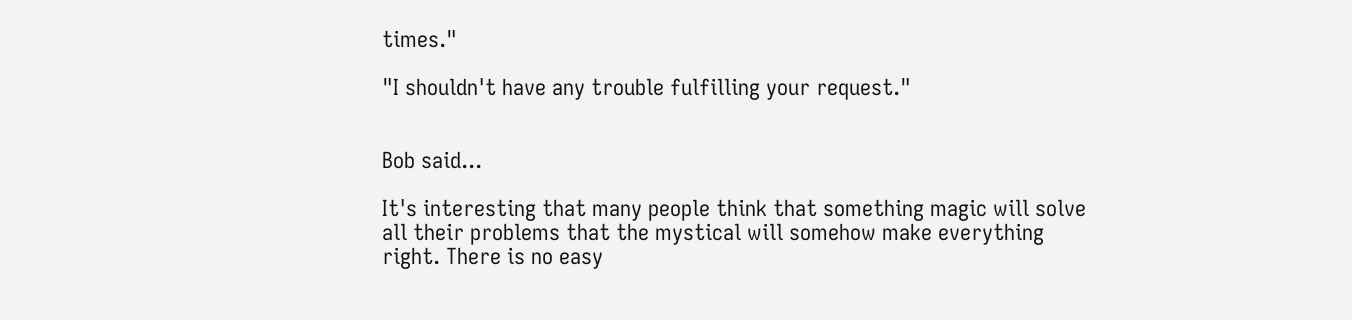times."

"I shouldn't have any trouble fulfilling your request."


Bob said...

It's interesting that many people think that something magic will solve all their problems that the mystical will somehow make everything right. There is no easy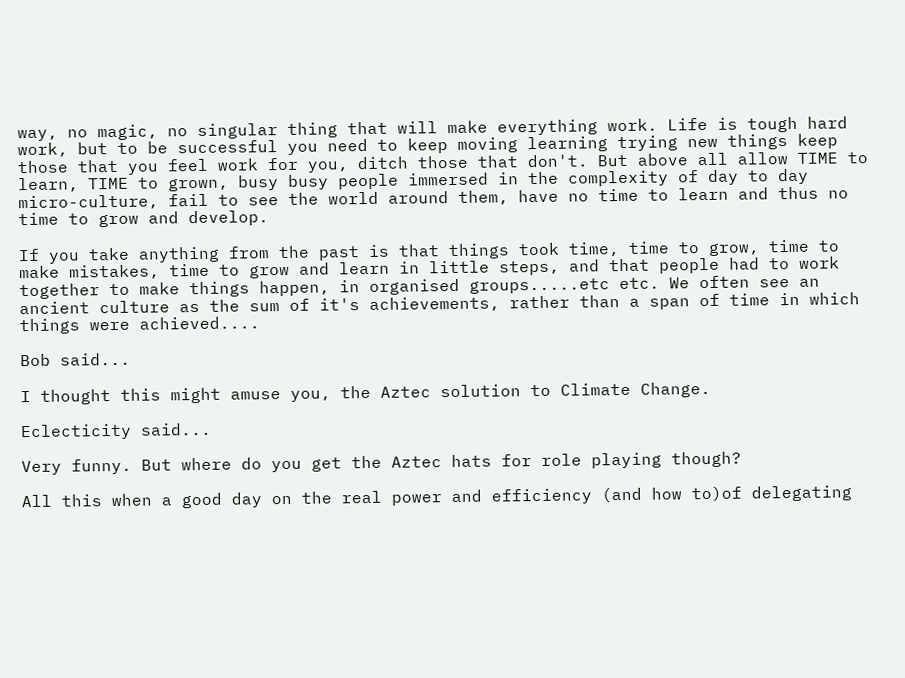way, no magic, no singular thing that will make everything work. Life is tough hard work, but to be successful you need to keep moving learning trying new things keep those that you feel work for you, ditch those that don't. But above all allow TIME to learn, TIME to grown, busy busy people immersed in the complexity of day to day micro-culture, fail to see the world around them, have no time to learn and thus no time to grow and develop.

If you take anything from the past is that things took time, time to grow, time to make mistakes, time to grow and learn in little steps, and that people had to work together to make things happen, in organised groups.....etc etc. We often see an ancient culture as the sum of it's achievements, rather than a span of time in which things were achieved....

Bob said...

I thought this might amuse you, the Aztec solution to Climate Change.

Eclecticity said...

Very funny. But where do you get the Aztec hats for role playing though?

All this when a good day on the real power and efficiency (and how to)of delegating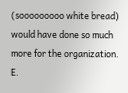(sooooooooo white bread) would have done so much more for the organization. E.